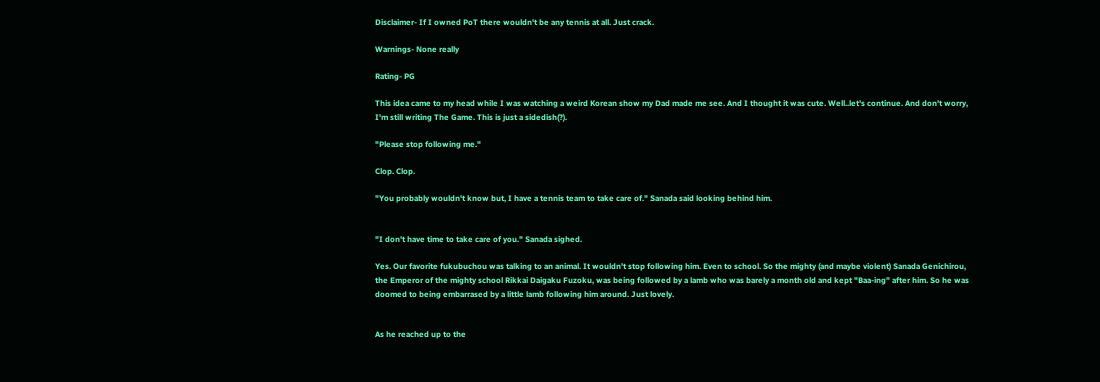Disclaimer- If I owned PoT there wouldn't be any tennis at all. Just crack.

Warnings- None really

Rating- PG

This idea came to my head while I was watching a weird Korean show my Dad made me see. And I thought it was cute. Well..let's continue. And don't worry, I'm still writing The Game. This is just a sidedish(?).

"Please stop following me."

Clop. Clop.

"You probably wouldn't know but, I have a tennis team to take care of." Sanada said looking behind him.


"I don't have time to take care of you." Sanada sighed.

Yes. Our favorite fukubuchou was talking to an animal. It wouldn't stop following him. Even to school. So the mighty (and maybe violent) Sanada Genichirou, the Emperor of the mighty school Rikkai Daigaku Fuzoku, was being followed by a lamb who was barely a month old and kept "Baa-ing" after him. So he was doomed to being embarrased by a little lamb following him around. Just lovely.


As he reached up to the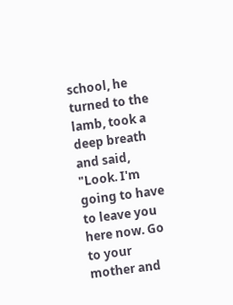school, he turned to the lamb, took a deep breath and said, "Look. I'm going to have to leave you here now. Go to your mother and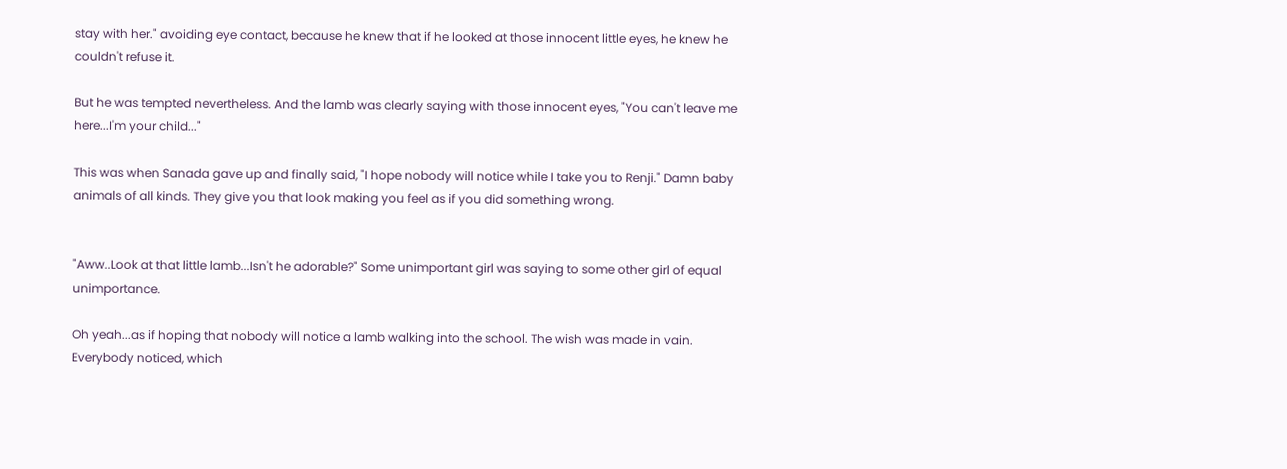stay with her." avoiding eye contact, because he knew that if he looked at those innocent little eyes, he knew he couldn't refuse it.

But he was tempted nevertheless. And the lamb was clearly saying with those innocent eyes, "You can't leave me here...I'm your child..."

This was when Sanada gave up and finally said, "I hope nobody will notice while I take you to Renji." Damn baby animals of all kinds. They give you that look making you feel as if you did something wrong.


"Aww..Look at that little lamb...Isn't he adorable?" Some unimportant girl was saying to some other girl of equal unimportance.

Oh yeah...as if hoping that nobody will notice a lamb walking into the school. The wish was made in vain. Everybody noticed, which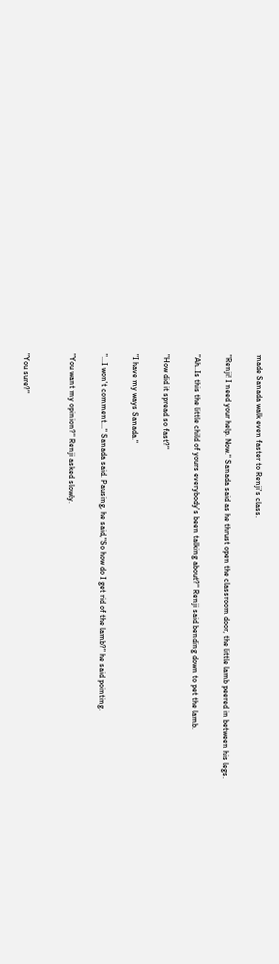made Sanada walk even faster to Renji's class.

"Renji! I need your help. Now." Sanada said as he thrust open the classroom door, the little lamb peered in between his legs.

"Ah..Is this the little child of yours everybody's been talking about?" Renji said bending down to pet the lamb.

"How did it spread so fast?"

"I have my ways Sanada."

"...I won't comment..." Sanada said. Pausing, he said,"So how do I get rid of the lamb?" he said pointing.

"You want my opinion?" Renji asked slowly.


"You sure?"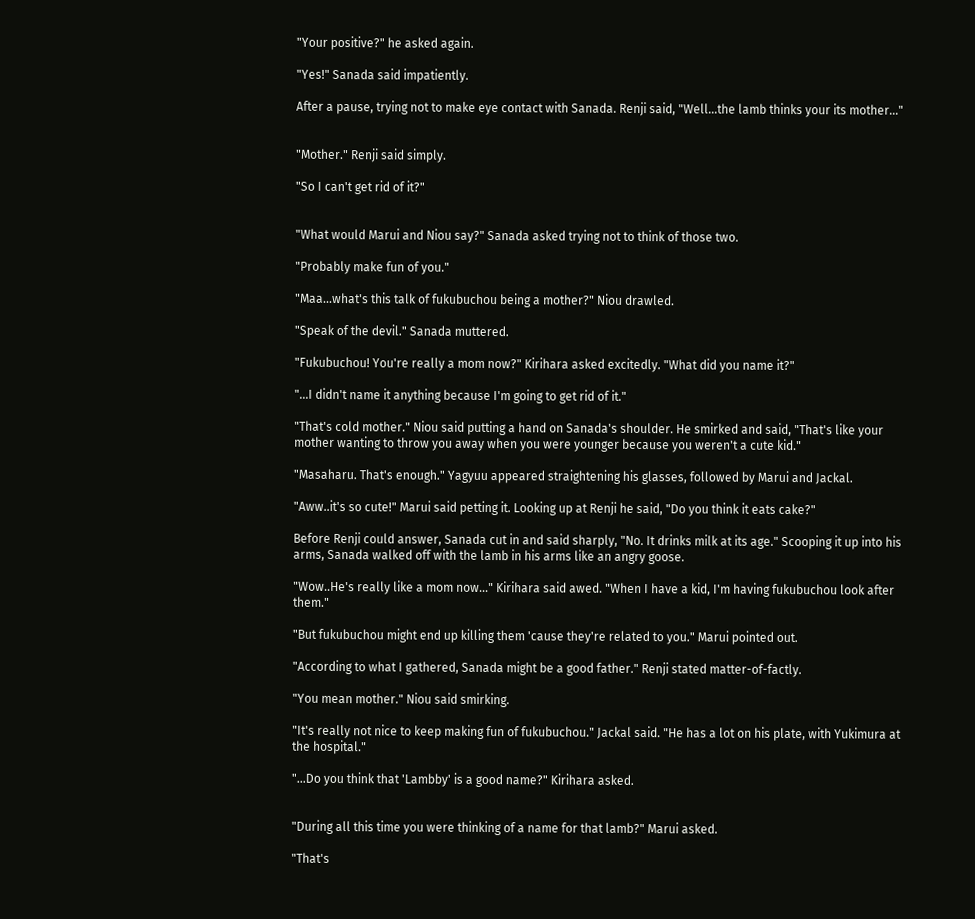"Your positive?" he asked again.

"Yes!" Sanada said impatiently.

After a pause, trying not to make eye contact with Sanada. Renji said, "Well...the lamb thinks your its mother..."


"Mother." Renji said simply.

"So I can't get rid of it?"


"What would Marui and Niou say?" Sanada asked trying not to think of those two.

"Probably make fun of you."

"Maa...what's this talk of fukubuchou being a mother?" Niou drawled.

"Speak of the devil." Sanada muttered.

"Fukubuchou! You're really a mom now?" Kirihara asked excitedly. "What did you name it?"

"...I didn't name it anything because I'm going to get rid of it."

"That's cold mother." Niou said putting a hand on Sanada's shoulder. He smirked and said, "That's like your mother wanting to throw you away when you were younger because you weren't a cute kid."

"Masaharu. That's enough." Yagyuu appeared straightening his glasses, followed by Marui and Jackal.

"Aww..it's so cute!" Marui said petting it. Looking up at Renji he said, "Do you think it eats cake?"

Before Renji could answer, Sanada cut in and said sharply, "No. It drinks milk at its age." Scooping it up into his arms, Sanada walked off with the lamb in his arms like an angry goose.

"Wow..He's really like a mom now..." Kirihara said awed. "When I have a kid, I'm having fukubuchou look after them."

"But fukubuchou might end up killing them 'cause they're related to you." Marui pointed out.

"According to what I gathered, Sanada might be a good father." Renji stated matter-of-factly.

"You mean mother." Niou said smirking.

"It's really not nice to keep making fun of fukubuchou." Jackal said. "He has a lot on his plate, with Yukimura at the hospital."

"...Do you think that 'Lambby' is a good name?" Kirihara asked.


"During all this time you were thinking of a name for that lamb?" Marui asked.

"That's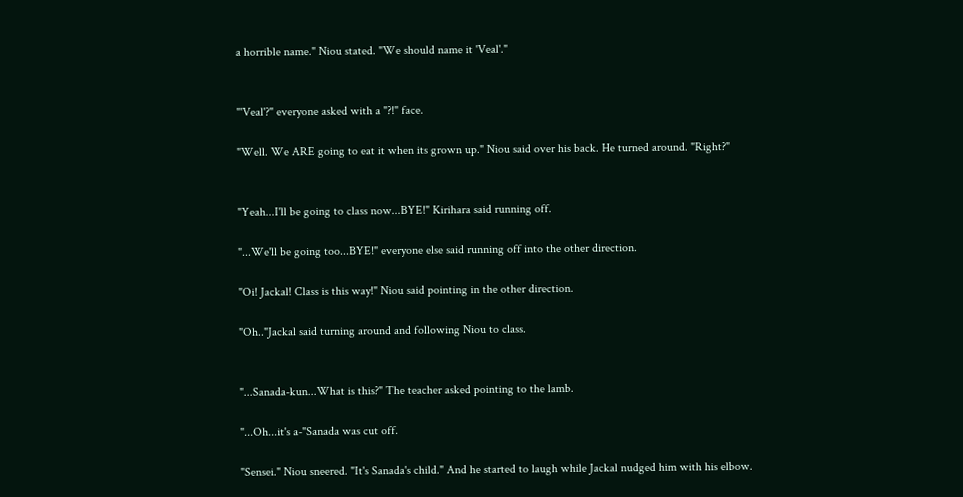a horrible name." Niou stated. "We should name it 'Veal'."


"'Veal'?" everyone asked with a "?!" face.

"Well. We ARE going to eat it when its grown up." Niou said over his back. He turned around. "Right?"


"Yeah...I'll be going to class now...BYE!" Kirihara said running off.

"...We'll be going too...BYE!" everyone else said running off into the other direction.

"Oi! Jackal! Class is this way!" Niou said pointing in the other direction.

"Oh.."Jackal said turning around and following Niou to class.


"...Sanada-kun...What is this?" The teacher asked pointing to the lamb.

"...Oh...it's a-"Sanada was cut off.

"Sensei." Niou sneered. "It's Sanada's child." And he started to laugh while Jackal nudged him with his elbow.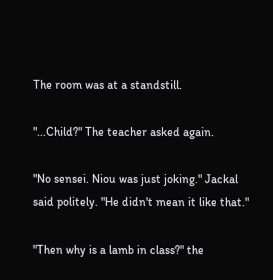The room was at a standstill.

"...Child?" The teacher asked again.

"No sensei. Niou was just joking." Jackal said politely. "He didn't mean it like that."

"Then why is a lamb in class?" the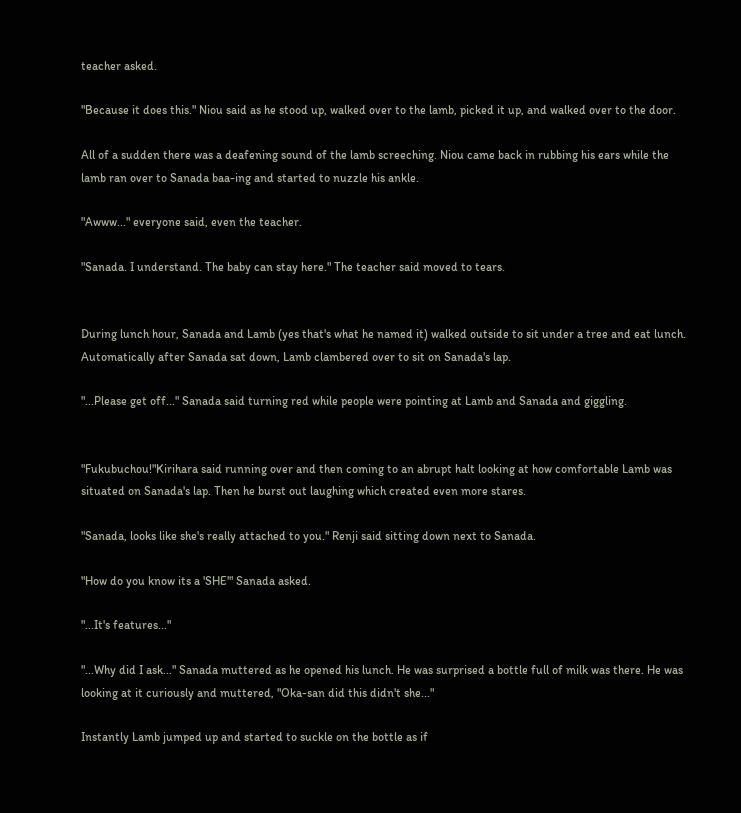teacher asked.

"Because it does this." Niou said as he stood up, walked over to the lamb, picked it up, and walked over to the door.

All of a sudden there was a deafening sound of the lamb screeching. Niou came back in rubbing his ears while the lamb ran over to Sanada baa-ing and started to nuzzle his ankle.

"Awww..." everyone said, even the teacher.

"Sanada. I understand. The baby can stay here." The teacher said moved to tears.


During lunch hour, Sanada and Lamb (yes that's what he named it) walked outside to sit under a tree and eat lunch. Automatically after Sanada sat down, Lamb clambered over to sit on Sanada's lap.

"...Please get off..." Sanada said turning red while people were pointing at Lamb and Sanada and giggling.


"Fukubuchou!"Kirihara said running over and then coming to an abrupt halt looking at how comfortable Lamb was situated on Sanada's lap. Then he burst out laughing which created even more stares.

"Sanada, looks like she's really attached to you." Renji said sitting down next to Sanada.

"How do you know its a 'SHE'" Sanada asked.

"...It's features..."

"...Why did I ask..." Sanada muttered as he opened his lunch. He was surprised a bottle full of milk was there. He was looking at it curiously and muttered, "Oka-san did this didn't she..."

Instantly Lamb jumped up and started to suckle on the bottle as if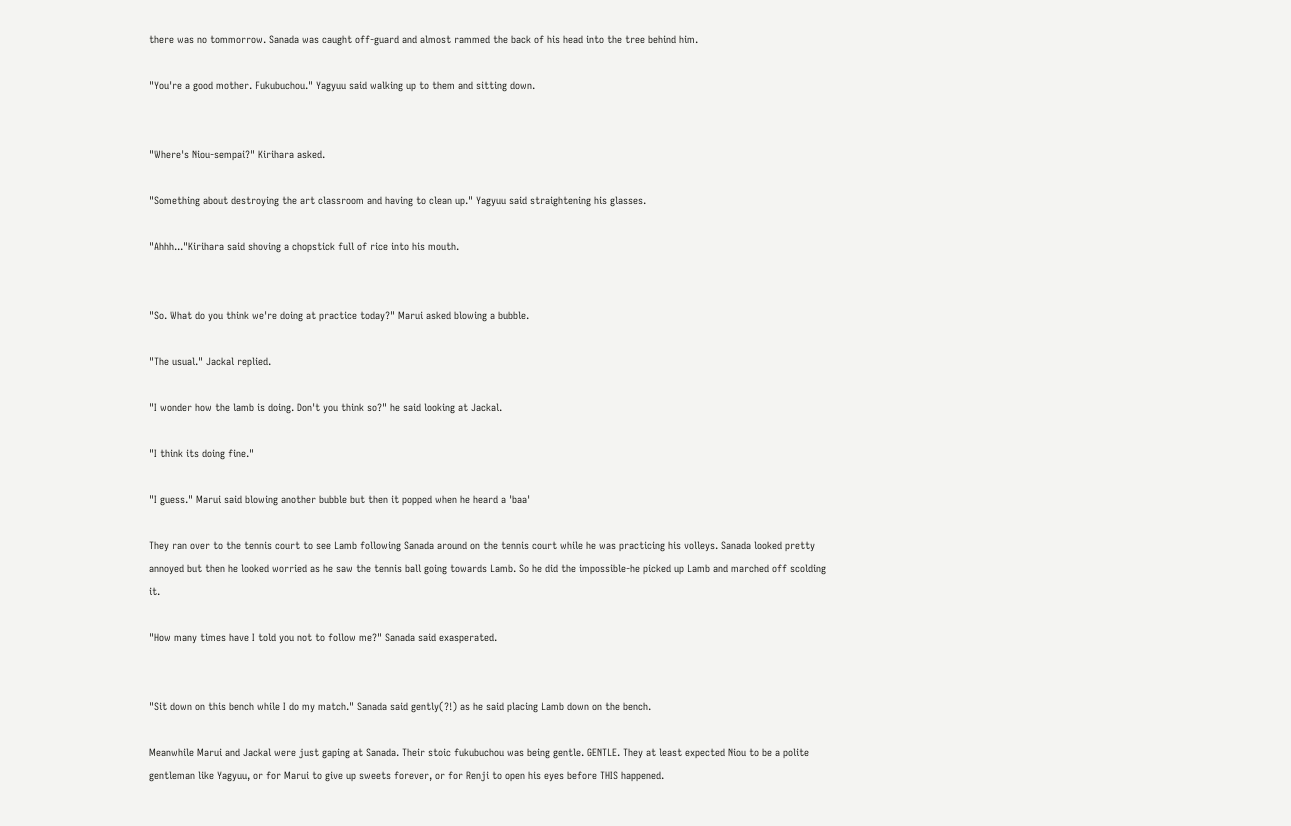there was no tommorrow. Sanada was caught off-guard and almost rammed the back of his head into the tree behind him.

"You're a good mother. Fukubuchou." Yagyuu said walking up to them and sitting down.


"Where's Niou-sempai?" Kirihara asked.

"Something about destroying the art classroom and having to clean up." Yagyuu said straightening his glasses.

"Ahhh..."Kirihara said shoving a chopstick full of rice into his mouth.


"So. What do you think we're doing at practice today?" Marui asked blowing a bubble.

"The usual." Jackal replied.

"I wonder how the lamb is doing. Don't you think so?" he said looking at Jackal.

"I think its doing fine."

"I guess." Marui said blowing another bubble but then it popped when he heard a 'baa'

They ran over to the tennis court to see Lamb following Sanada around on the tennis court while he was practicing his volleys. Sanada looked pretty annoyed but then he looked worried as he saw the tennis ball going towards Lamb. So he did the impossible-he picked up Lamb and marched off scolding it.

"How many times have I told you not to follow me?" Sanada said exasperated.


"Sit down on this bench while I do my match." Sanada said gently(?!) as he said placing Lamb down on the bench.

Meanwhile Marui and Jackal were just gaping at Sanada. Their stoic fukubuchou was being gentle. GENTLE. They at least expected Niou to be a polite gentleman like Yagyuu, or for Marui to give up sweets forever, or for Renji to open his eyes before THIS happened.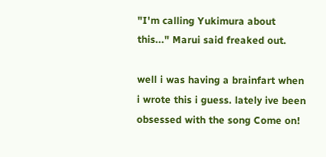"I'm calling Yukimura about this..." Marui said freaked out.

well i was having a brainfart when i wrote this i guess. lately ive been obsessed with the song Come on!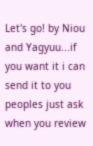Let's go! by Niou and Yagyuu...if you want it i can send it to you peoples just ask when you review